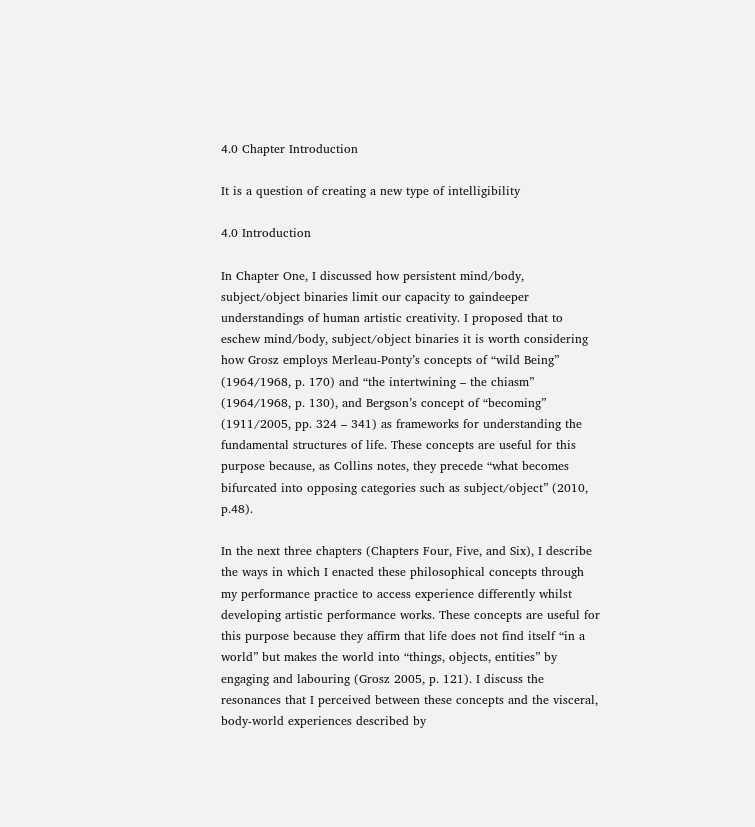4.0 Chapter Introduction

It is a question of creating a new type of intelligibility

4.0 Introduction

In Chapter One, I discussed how persistent mind/body, subject/object binaries limit our capacity to gaindeeper understandings of human artistic creativity. I proposed that to eschew mind/body, subject/object binaries it is worth considering how Grosz employs Merleau-Ponty’s concepts of “wild Being” (1964/1968, p. 170) and “the intertwining – the chiasm” (1964/1968, p. 130), and Bergson’s concept of “becoming” (1911/2005, pp. 324 – 341) as frameworks for understanding the fundamental structures of life. These concepts are useful for this purpose because, as Collins notes, they precede “what becomes bifurcated into opposing categories such as subject/object” (2010, p.48).

In the next three chapters (Chapters Four, Five, and Six), I describe the ways in which I enacted these philosophical concepts through my performance practice to access experience differently whilst developing artistic performance works. These concepts are useful for this purpose because they affirm that life does not find itself “in a world” but makes the world into “things, objects, entities” by engaging and labouring (Grosz 2005, p. 121). I discuss the resonances that I perceived between these concepts and the visceral, body-world experiences described by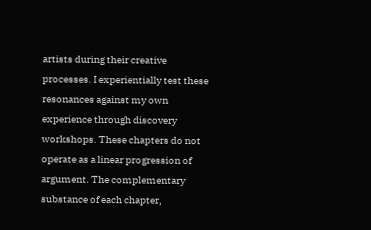artists during their creative processes. I experientially test these resonances against my own experience through discovery workshops. These chapters do not operate as a linear progression of argument. The complementary substance of each chapter,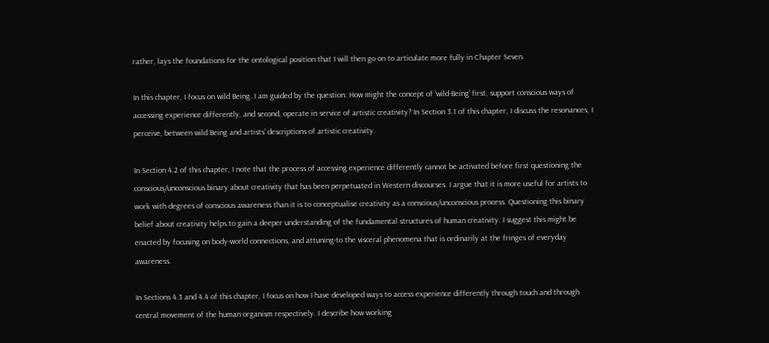rather, lays the foundations for the ontological position that I will then go on to articulate more fully in Chapter Seven.

In this chapter, I focus on wild Being. I am guided by the question: How might the concept of ‘wild-Being’ first, support conscious ways of accessing experience differently, and second, operate in service of artistic creativity? In Section 3.1 of this chapter, I discuss the resonances, I perceive, between wild Being and artists’ descriptions of artistic creativity.

In Section 4.2 of this chapter, I note that the process of accessing experience differently cannot be activated before first questioning the conscious/unconscious binary about creativity that has been perpetuated in Western discourses. I argue that it is more useful for artists to work with degrees of conscious awareness than it is to conceptualise creativity as a conscious/unconscious process. Questioning this binary belief about creativity helps to gain a deeper understanding of the fundamental structures of human creativity. I suggest this might be enacted by focusing on body-world connections, and attuning-to the visceral phenomena that is ordinarily at the fringes of everyday awareness.

In Sections 4.3 and 4.4 of this chapter, I focus on how I have developed ways to access experience differently through touch and through central movement of the human organism respectively. I describe how working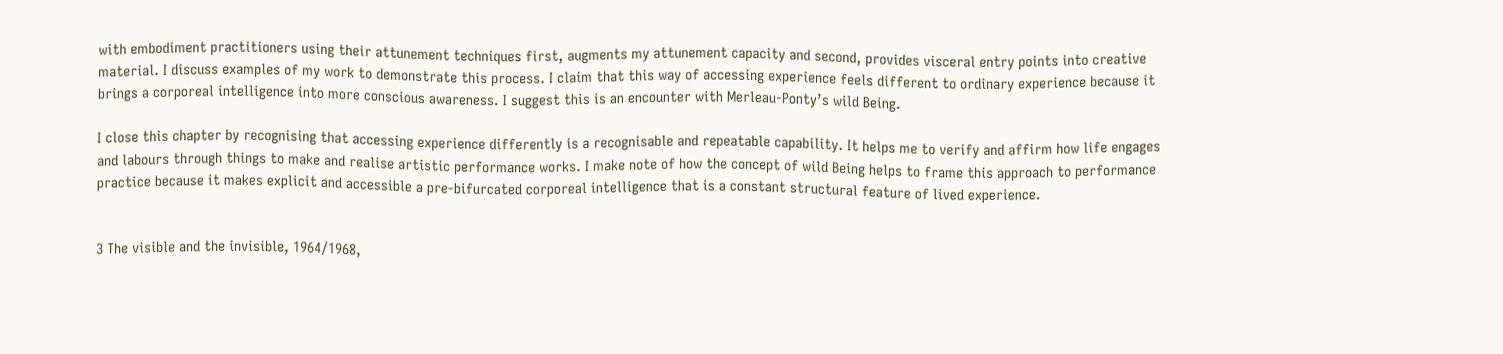with embodiment practitioners using their attunement techniques first, augments my attunement capacity and second, provides visceral entry points into creative material. I discuss examples of my work to demonstrate this process. I claim that this way of accessing experience feels different to ordinary experience because it brings a corporeal intelligence into more conscious awareness. I suggest this is an encounter with Merleau-Ponty’s wild Being.

I close this chapter by recognising that accessing experience differently is a recognisable and repeatable capability. It helps me to verify and affirm how life engages and labours through things to make and realise artistic performance works. I make note of how the concept of wild Being helps to frame this approach to performance practice because it makes explicit and accessible a pre-bifurcated corporeal intelligence that is a constant structural feature of lived experience.


3 The visible and the invisible, 1964/1968,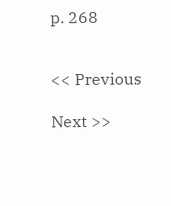p. 268


<< Previous

Next >>